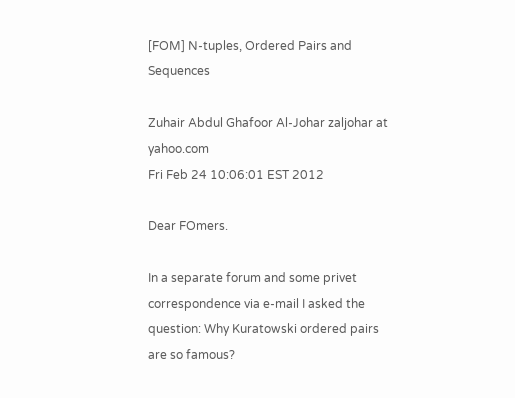[FOM] N-tuples, Ordered Pairs and Sequences

Zuhair Abdul Ghafoor Al-Johar zaljohar at yahoo.com
Fri Feb 24 10:06:01 EST 2012

Dear FOmers.

In a separate forum and some privet correspondence via e-mail I asked the
question: Why Kuratowski ordered pairs are so famous?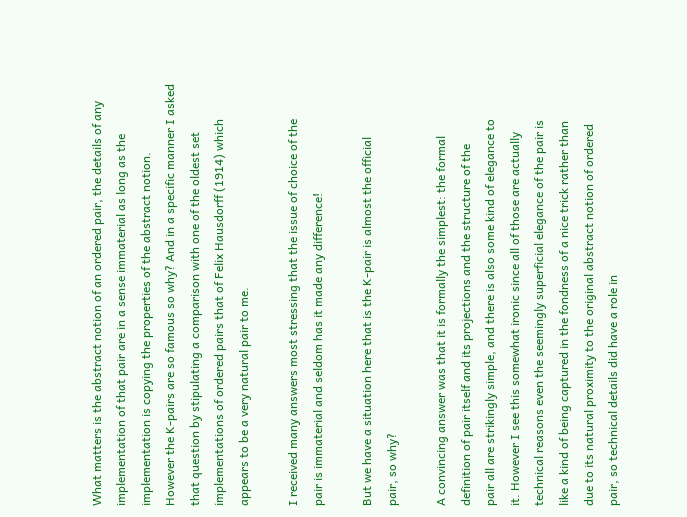What matters is the abstract notion of an ordered pair, the details of any
implementation of that pair are in a sense immaterial as long as the
implementation is copying the properties of the abstract notion.
However the K-pairs are so famous so why? And in a specific manner I asked
that question by stipulating a comparison with one of the oldest set
implementations of ordered pairs that of Felix Hausdorff (1914) which
appears to be a very natural pair to me.

I received many answers most stressing that the issue of choice of the
pair is immaterial and seldom has it made any difference!

But we have a situation here that is the K-pair is almost the official
pair, so why?

A convincing answer was that it is formally the simplest: the formal
definition of pair itself and its projections and the structure of the
pair all are strikingly simple, and there is also some kind of elegance to
it. However I see this somewhat ironic since all of those are actually
technical reasons even the seemingly superficial elegance of the pair is
like a kind of being captured in the fondness of a nice trick rather than
due to its natural proximity to the original abstract notion of ordered
pair, so technical details did have a role in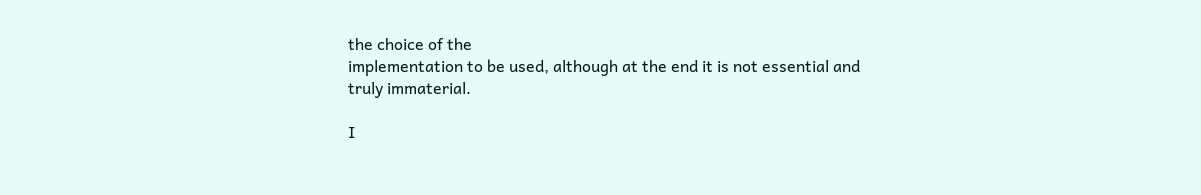the choice of the
implementation to be used, although at the end it is not essential and
truly immaterial.

I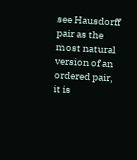see Hausdorff pair as the most natural version of an ordered pair, it is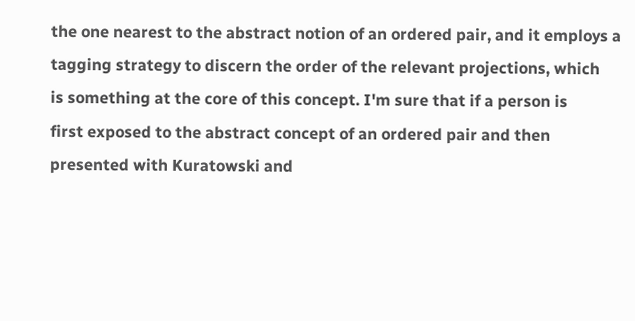the one nearest to the abstract notion of an ordered pair, and it employs a
tagging strategy to discern the order of the relevant projections, which
is something at the core of this concept. I'm sure that if a person is
first exposed to the abstract concept of an ordered pair and then
presented with Kuratowski and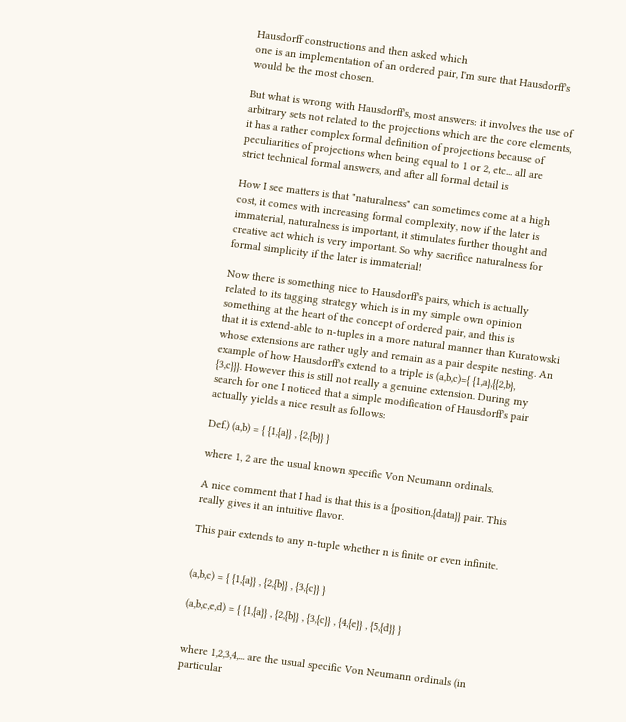Hausdorff constructions and then asked which
one is an implementation of an ordered pair, I'm sure that Hausdorff's
would be the most chosen.

But what is wrong with Hausdorff's, most answers: it involves the use of
arbitrary sets not related to the projections which are the core elements,
it has a rather complex formal definition of projections because of
peculiarities of projections when being equal to 1 or 2, etc... all are
strict technical formal answers, and after all formal detail is

How I see matters is that "naturalness" can sometimes come at a high
cost, it comes with increasing formal complexity, now if the later is
immaterial, naturalness is important, it stimulates further thought and
creative act which is very important. So why sacrifice naturalness for
formal simplicity if the later is immaterial!

Now there is something nice to Hausdorff's pairs, which is actually
related to its tagging strategy which is in my simple own opinion
something at the heart of the concept of ordered pair, and this is
that it is extend-able to n-tuples in a more natural manner than Kuratowski
whose extensions are rather ugly and remain as a pair despite nesting. An
example of how Hausdorff's extend to a triple is (a,b,c)={ {1,a},{{2,b},
{3,c}}}. However this is still not really a genuine extension. During my
search for one I noticed that a simple modification of Hausdorff's pair
actually yields a nice result as follows:

Def.) (a,b) = { {1,{a}} , {2,{b}} }

where 1, 2 are the usual known specific Von Neumann ordinals.

A nice comment that I had is that this is a {position,{data}} pair. This
really gives it an intuitive flavor.

This pair extends to any n-tuple whether n is finite or even infinite.


(a,b,c) = { {1,{a}} , {2,{b}} , {3,{c}} }

(a,b,c,e,d) = { {1,{a}} , {2,{b}} , {3,{c}} , {4,{e}} , {5,{d}} }


where 1,2,3,4,... are the usual specific Von Neumann ordinals (in
particular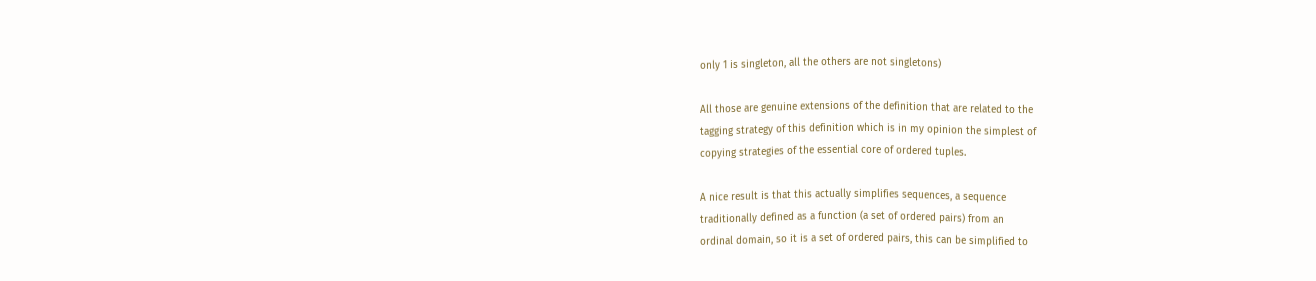only 1 is singleton, all the others are not singletons)

All those are genuine extensions of the definition that are related to the
tagging strategy of this definition which is in my opinion the simplest of
copying strategies of the essential core of ordered tuples.

A nice result is that this actually simplifies sequences, a sequence
traditionally defined as a function (a set of ordered pairs) from an
ordinal domain, so it is a set of ordered pairs, this can be simplified to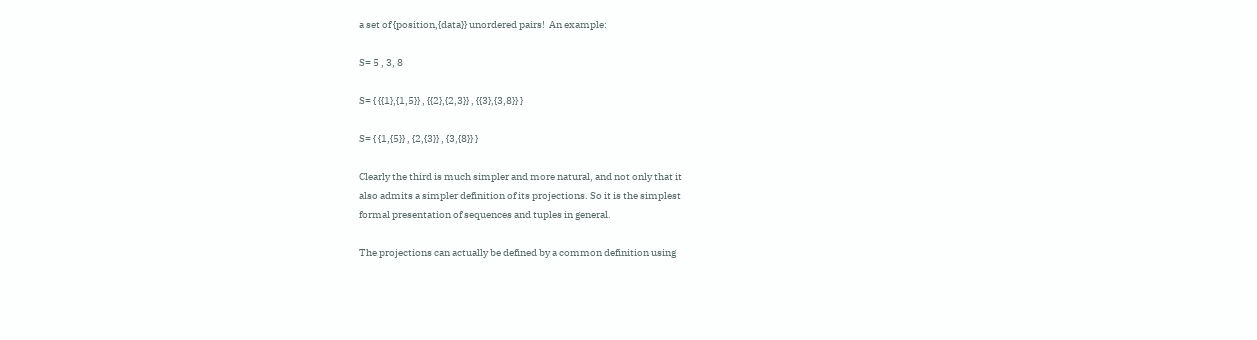a set of {position,{data}} unordered pairs!  An example:

S= 5 , 3, 8

S= { {{1},{1,5}} , {{2},{2,3}} , {{3},{3,8}} }

S= { {1,{5}} , {2,{3}} , {3,{8}} }

Clearly the third is much simpler and more natural, and not only that it
also admits a simpler definition of its projections. So it is the simplest
formal presentation of sequences and tuples in general.

The projections can actually be defined by a common definition using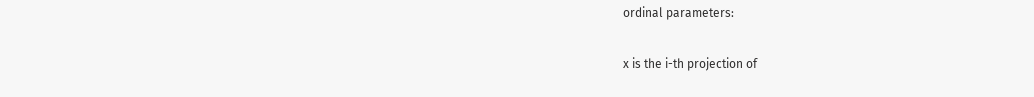ordinal parameters:

x is the i-th projection of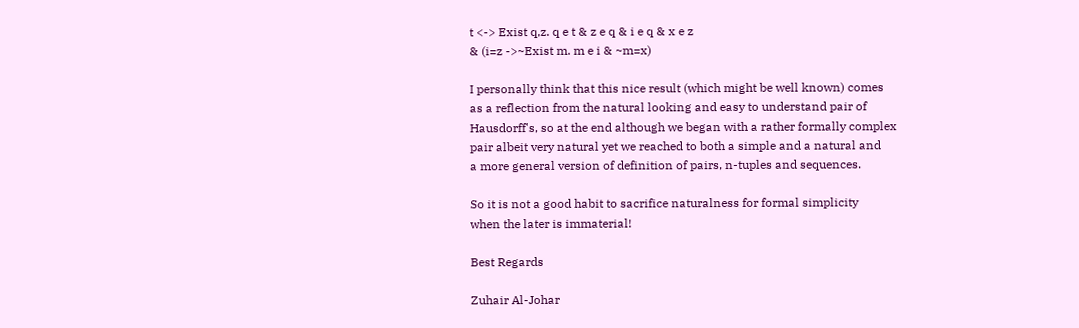t <-> Exist q,z. q e t & z e q & i e q & x e z
& (i=z ->~Exist m. m e i & ~m=x)

I personally think that this nice result (which might be well known) comes
as a reflection from the natural looking and easy to understand pair of
Hausdorff's, so at the end although we began with a rather formally complex
pair albeit very natural yet we reached to both a simple and a natural and
a more general version of definition of pairs, n-tuples and sequences.

So it is not a good habit to sacrifice naturalness for formal simplicity
when the later is immaterial!

Best Regards

Zuhair Al-Johar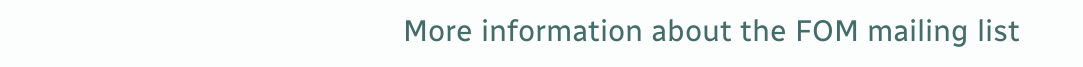More information about the FOM mailing list